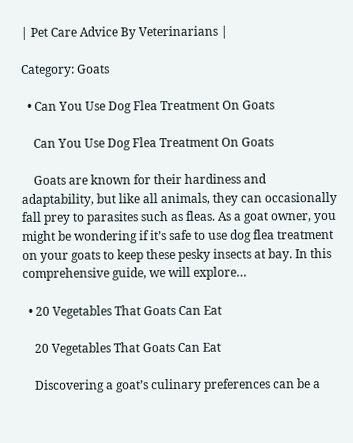| Pet Care Advice By Veterinarians |

Category: Goats

  • Can You Use Dog Flea Treatment On Goats

    Can You Use Dog Flea Treatment On Goats

    Goats are known for their hardiness and adaptability, but like all animals, they can occasionally fall prey to parasites such as fleas. As a goat owner, you might be wondering if it’s safe to use dog flea treatment on your goats to keep these pesky insects at bay. In this comprehensive guide, we will explore…

  • 20 Vegetables That Goats Can Eat

    20 Vegetables That Goats Can Eat

    Discovering a goat’s culinary preferences can be a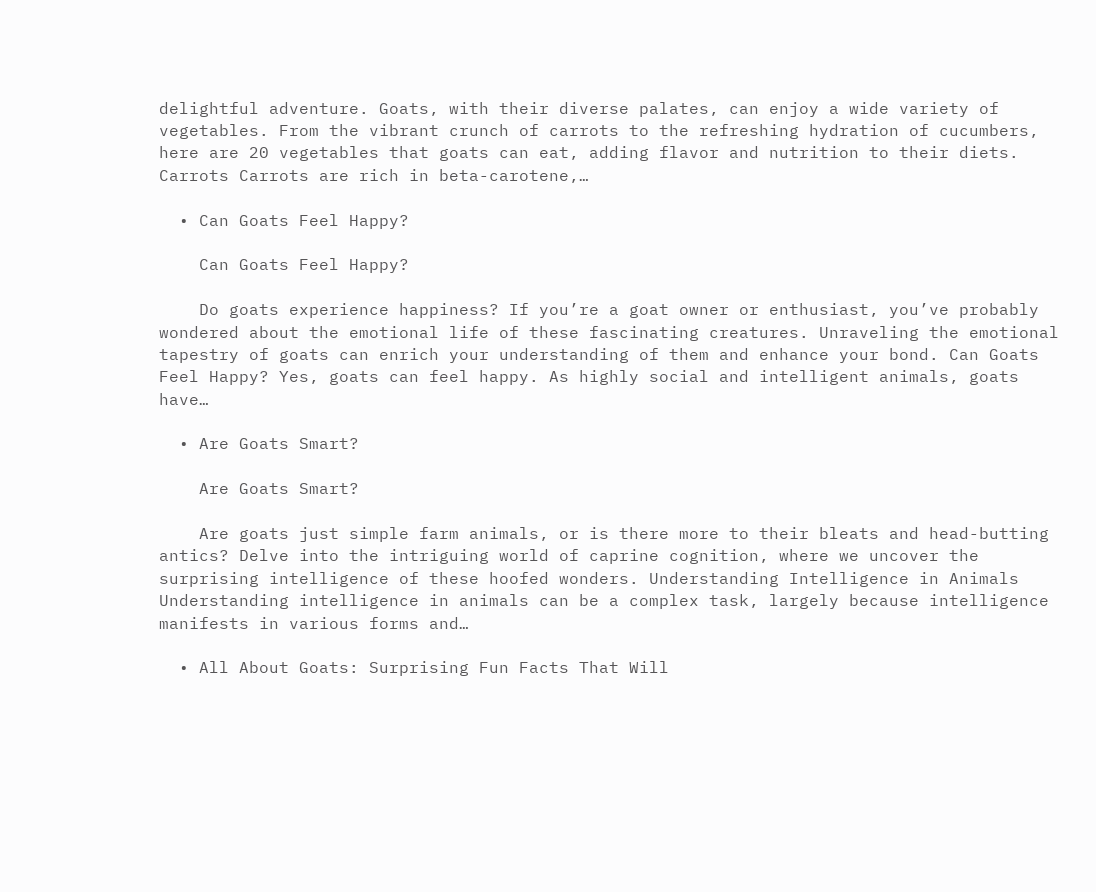delightful adventure. Goats, with their diverse palates, can enjoy a wide variety of vegetables. From the vibrant crunch of carrots to the refreshing hydration of cucumbers, here are 20 vegetables that goats can eat, adding flavor and nutrition to their diets. Carrots Carrots are rich in beta-carotene,…

  • Can Goats Feel Happy?

    Can Goats Feel Happy?

    Do goats experience happiness? If you’re a goat owner or enthusiast, you’ve probably wondered about the emotional life of these fascinating creatures. Unraveling the emotional tapestry of goats can enrich your understanding of them and enhance your bond. Can Goats Feel Happy? Yes, goats can feel happy. As highly social and intelligent animals, goats have…

  • Are Goats Smart?

    Are Goats Smart?

    Are goats just simple farm animals, or is there more to their bleats and head-butting antics? Delve into the intriguing world of caprine cognition, where we uncover the surprising intelligence of these hoofed wonders. Understanding Intelligence in Animals Understanding intelligence in animals can be a complex task, largely because intelligence manifests in various forms and…

  • All About Goats: Surprising Fun Facts That Will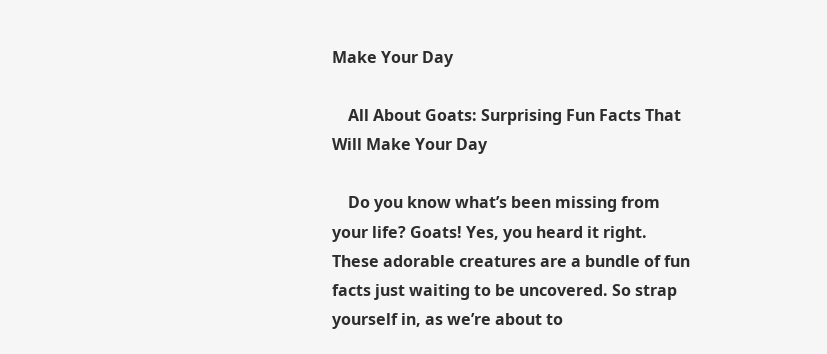Make Your Day

    All About Goats: Surprising Fun Facts That Will Make Your Day

    Do you know what’s been missing from your life? Goats! Yes, you heard it right. These adorable creatures are a bundle of fun facts just waiting to be uncovered. So strap yourself in, as we’re about to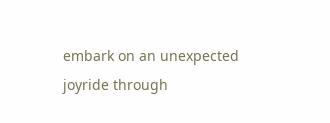embark on an unexpected joyride through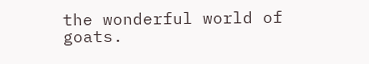the wonderful world of goats.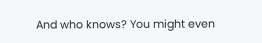And who knows? You might even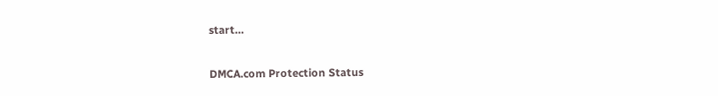start…

DMCA.com Protection Status